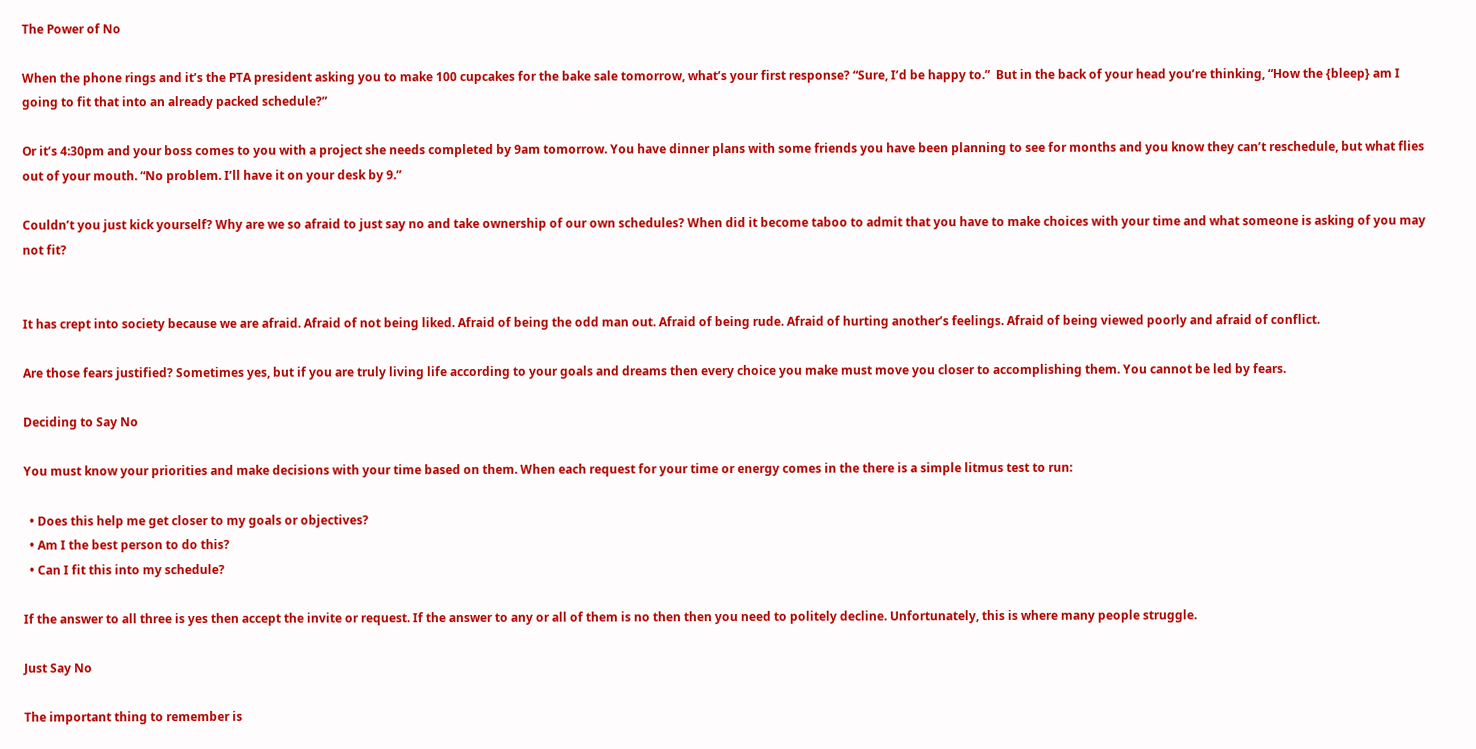The Power of No

When the phone rings and it’s the PTA president asking you to make 100 cupcakes for the bake sale tomorrow, what’s your first response? “Sure, I’d be happy to.”  But in the back of your head you’re thinking, “How the {bleep} am I going to fit that into an already packed schedule?”

Or it’s 4:30pm and your boss comes to you with a project she needs completed by 9am tomorrow. You have dinner plans with some friends you have been planning to see for months and you know they can’t reschedule, but what flies out of your mouth. “No problem. I’ll have it on your desk by 9.”

Couldn’t you just kick yourself? Why are we so afraid to just say no and take ownership of our own schedules? When did it become taboo to admit that you have to make choices with your time and what someone is asking of you may not fit?


It has crept into society because we are afraid. Afraid of not being liked. Afraid of being the odd man out. Afraid of being rude. Afraid of hurting another’s feelings. Afraid of being viewed poorly and afraid of conflict.

Are those fears justified? Sometimes yes, but if you are truly living life according to your goals and dreams then every choice you make must move you closer to accomplishing them. You cannot be led by fears.

Deciding to Say No

You must know your priorities and make decisions with your time based on them. When each request for your time or energy comes in the there is a simple litmus test to run:

  • Does this help me get closer to my goals or objectives?
  • Am I the best person to do this?
  • Can I fit this into my schedule?

If the answer to all three is yes then accept the invite or request. If the answer to any or all of them is no then then you need to politely decline. Unfortunately, this is where many people struggle.

Just Say No

The important thing to remember is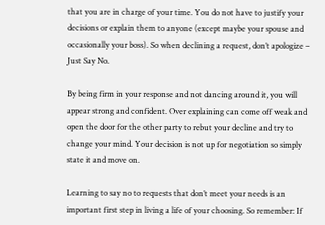that you are in charge of your time. You do not have to justify your decisions or explain them to anyone (except maybe your spouse and occasionally your boss). So when declining a request, don’t apologize – Just Say No.

By being firm in your response and not dancing around it, you will appear strong and confident. Over explaining can come off weak and open the door for the other party to rebut your decline and try to change your mind. Your decision is not up for negotiation so simply state it and move on.

Learning to say no to requests that don’t meet your needs is an important first step in living a life of your choosing. So remember: If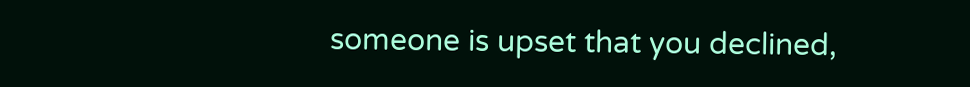someone is upset that you declined,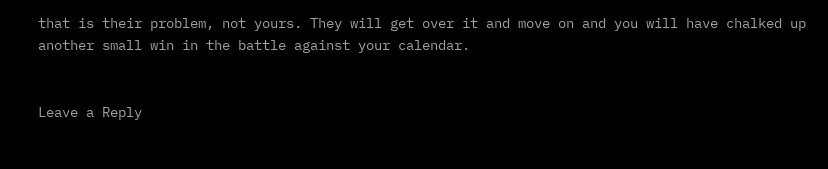that is their problem, not yours. They will get over it and move on and you will have chalked up another small win in the battle against your calendar.


Leave a Reply